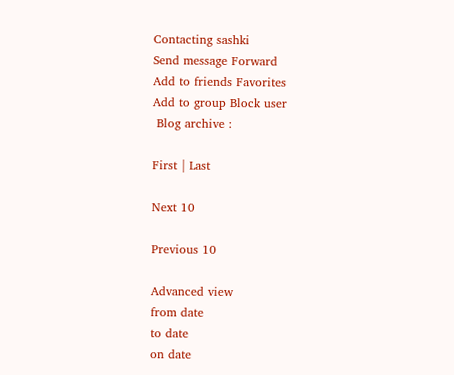Contacting sashki
Send message Forward
Add to friends Favorites
Add to group Block user
 Blog archive :

First | Last

Next 10

Previous 10

Advanced view
from date
to date
on date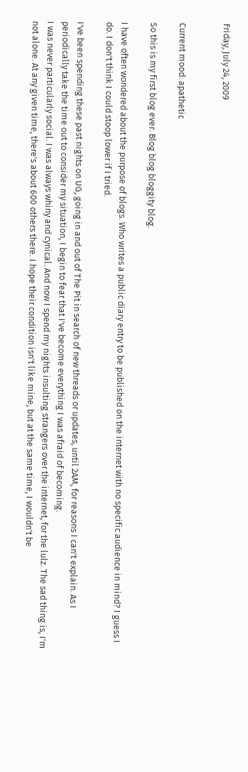Friday, July 24, 2009


Current mood: apathetic

So this is my first blog ever. Blog blog bloggity blog.

I have often wondered about the purpose of blogs. Who writes a public diary entry to be published on the internet with no specific audience in mind? I guess I do. I don't think I could stoop lower if I tried.

I've been spending these past nights on UG, going in and out of The Pit in search of new threads or updates, until 2AM, for reasons I can't explain. As I periodically take the time out to consider my situation, I begin to fear that I've become everything I was afraid of becoming.
I was never particularly social. I was always whiny and cynical. And now I spend my nights insulting strangers over the internet, for the lulz. The sad thing is, I'm not alone. At any given time, there's about 600 others there. I hope their condition isn't like mine, but at the same time, I wouldn't be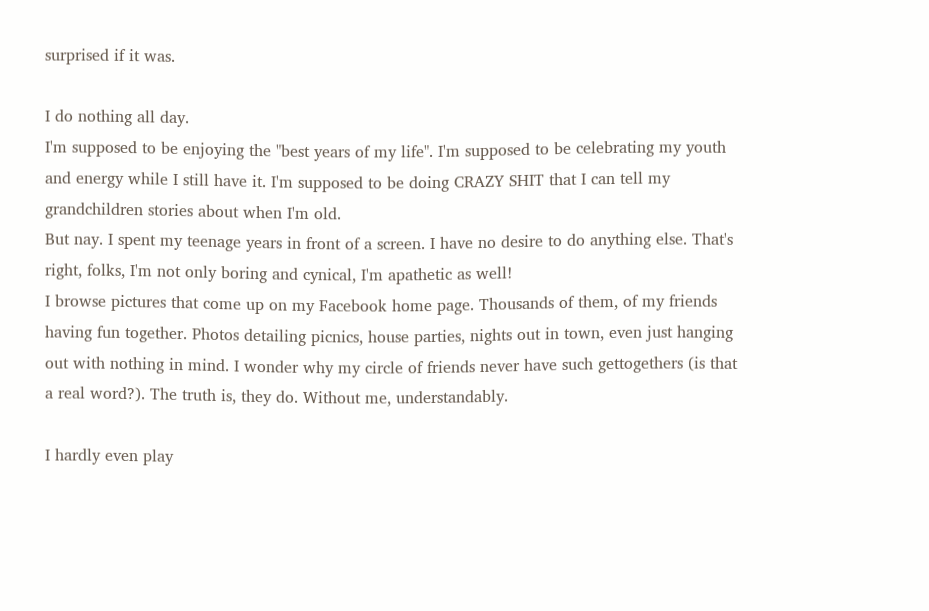surprised if it was.

I do nothing all day.
I'm supposed to be enjoying the "best years of my life". I'm supposed to be celebrating my youth and energy while I still have it. I'm supposed to be doing CRAZY SHIT that I can tell my grandchildren stories about when I'm old.
But nay. I spent my teenage years in front of a screen. I have no desire to do anything else. That's right, folks, I'm not only boring and cynical, I'm apathetic as well!
I browse pictures that come up on my Facebook home page. Thousands of them, of my friends having fun together. Photos detailing picnics, house parties, nights out in town, even just hanging out with nothing in mind. I wonder why my circle of friends never have such gettogethers (is that a real word?). The truth is, they do. Without me, understandably.

I hardly even play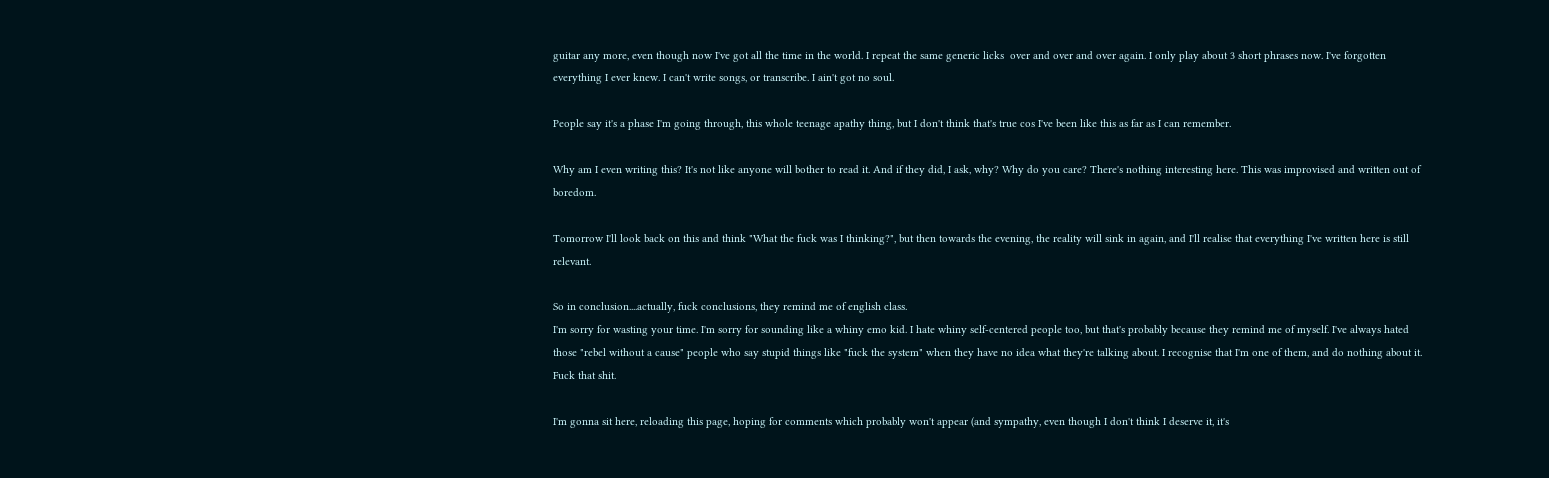guitar any more, even though now I've got all the time in the world. I repeat the same generic licks  over and over and over again. I only play about 3 short phrases now. I've forgotten everything I ever knew. I can't write songs, or transcribe. I ain't got no soul.

People say it's a phase I'm going through, this whole teenage apathy thing, but I don't think that's true cos I've been like this as far as I can remember.

Why am I even writing this? It's not like anyone will bother to read it. And if they did, I ask, why? Why do you care? There's nothing interesting here. This was improvised and written out of boredom.

Tomorrow I'll look back on this and think "What the fuck was I thinking?", but then towards the evening, the reality will sink in again, and I'll realise that everything I've written here is still relevant.

So in conclusion....actually, fuck conclusions, they remind me of english class.
I'm sorry for wasting your time. I'm sorry for sounding like a whiny emo kid. I hate whiny self-centered people too, but that's probably because they remind me of myself. I've always hated those "rebel without a cause" people who say stupid things like "fuck the system" when they have no idea what they're talking about. I recognise that I'm one of them, and do nothing about it. Fuck that shit.

I'm gonna sit here, reloading this page, hoping for comments which probably won't appear (and sympathy, even though I don't think I deserve it, it's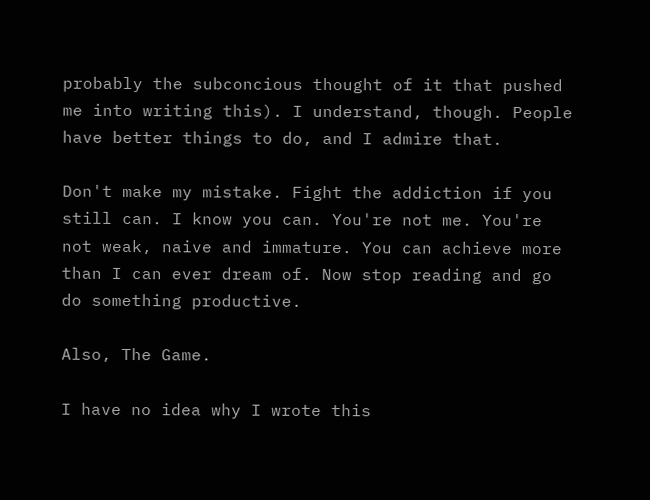probably the subconcious thought of it that pushed me into writing this). I understand, though. People have better things to do, and I admire that.

Don't make my mistake. Fight the addiction if you still can. I know you can. You're not me. You're not weak, naive and immature. You can achieve more than I can ever dream of. Now stop reading and go do something productive.

Also, The Game.

I have no idea why I wrote this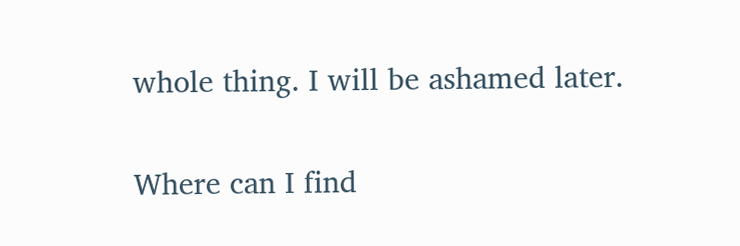whole thing. I will be ashamed later.

Where can I find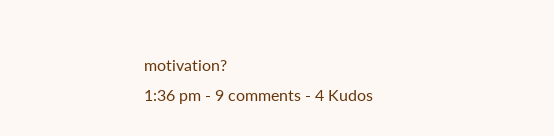motivation?
1:36 pm - 9 comments - 4 Kudos